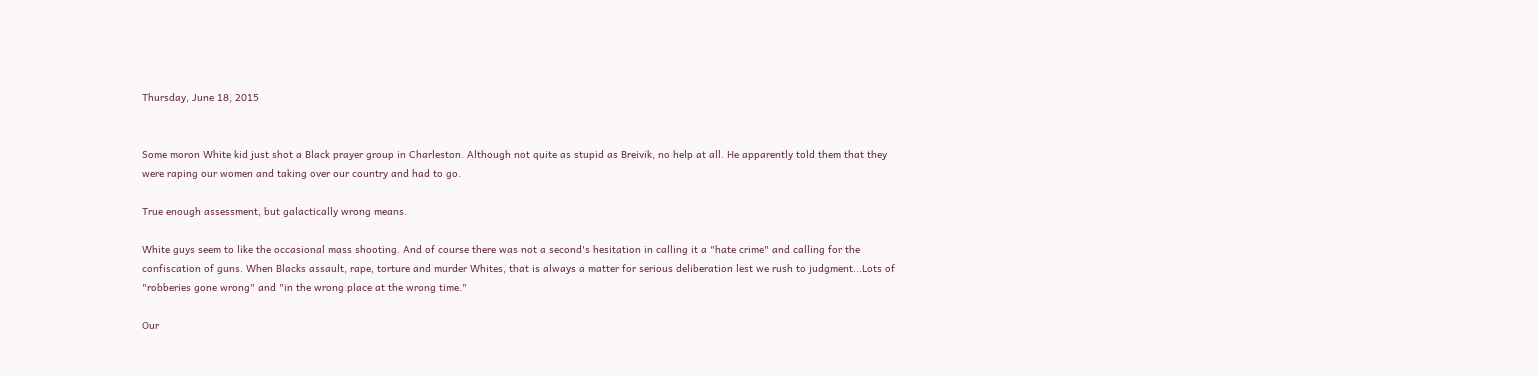Thursday, June 18, 2015


Some moron White kid just shot a Black prayer group in Charleston. Although not quite as stupid as Breivik, no help at all. He apparently told them that they were raping our women and taking over our country and had to go.

True enough assessment, but galactically wrong means.

White guys seem to like the occasional mass shooting. And of course there was not a second's hesitation in calling it a "hate crime" and calling for the confiscation of guns. When Blacks assault, rape, torture and murder Whites, that is always a matter for serious deliberation lest we rush to judgment...Lots of "robberies gone wrong" and "in the wrong place at the wrong time."

Our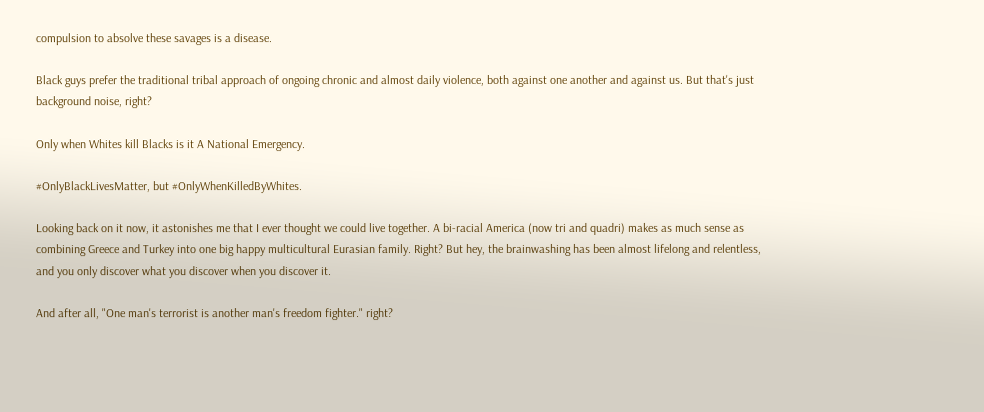compulsion to absolve these savages is a disease.

Black guys prefer the traditional tribal approach of ongoing chronic and almost daily violence, both against one another and against us. But that's just background noise, right?

Only when Whites kill Blacks is it A National Emergency.

#OnlyBlackLivesMatter, but #OnlyWhenKilledByWhites.

Looking back on it now, it astonishes me that I ever thought we could live together. A bi-racial America (now tri and quadri) makes as much sense as combining Greece and Turkey into one big happy multicultural Eurasian family. Right? But hey, the brainwashing has been almost lifelong and relentless, and you only discover what you discover when you discover it.

And after all, "One man's terrorist is another man's freedom fighter." right?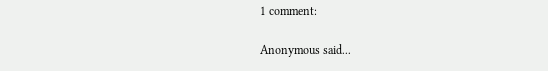1 comment:

Anonymous said...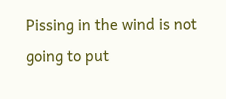Pissing in the wind is not going to put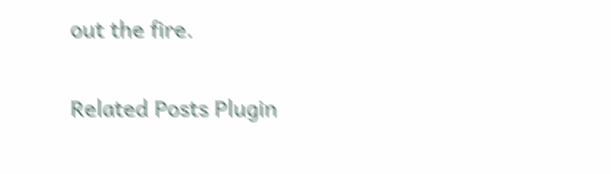out the fire.


Related Posts Plugin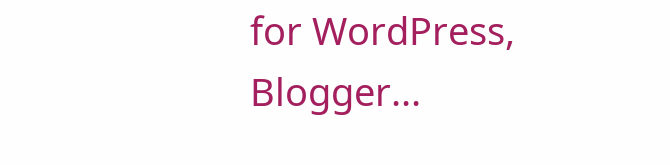for WordPress, Blogger...